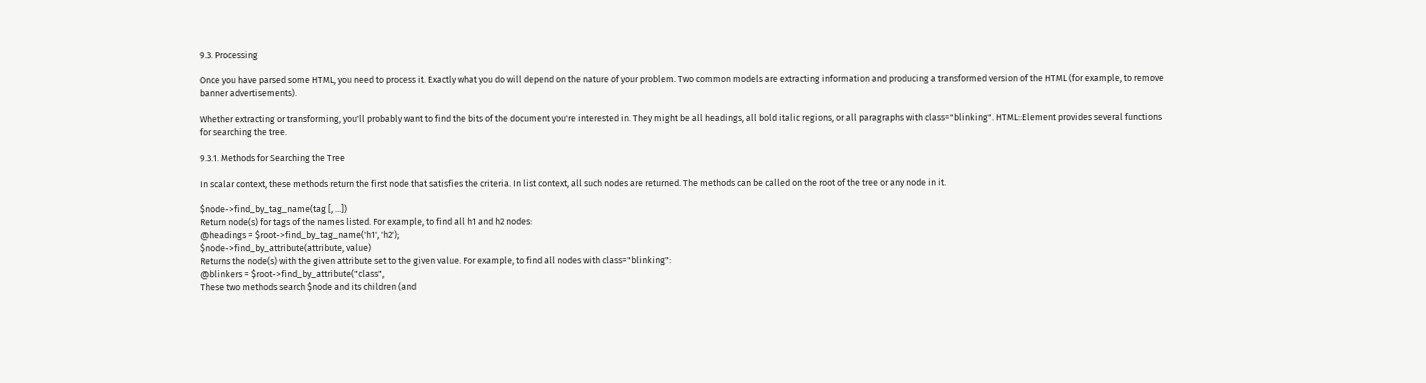9.3. Processing

Once you have parsed some HTML, you need to process it. Exactly what you do will depend on the nature of your problem. Two common models are extracting information and producing a transformed version of the HTML (for example, to remove banner advertisements).

Whether extracting or transforming, you'll probably want to find the bits of the document you're interested in. They might be all headings, all bold italic regions, or all paragraphs with class="blinking". HTML::Element provides several functions for searching the tree.

9.3.1. Methods for Searching the Tree

In scalar context, these methods return the first node that satisfies the criteria. In list context, all such nodes are returned. The methods can be called on the root of the tree or any node in it.

$node->find_by_tag_name(tag [, ...])
Return node(s) for tags of the names listed. For example, to find all h1 and h2 nodes:
@headings = $root->find_by_tag_name('h1', 'h2');
$node->find_by_attribute(attribute, value)
Returns the node(s) with the given attribute set to the given value. For example, to find all nodes with class="blinking":
@blinkers = $root->find_by_attribute("class",
These two methods search $node and its children (and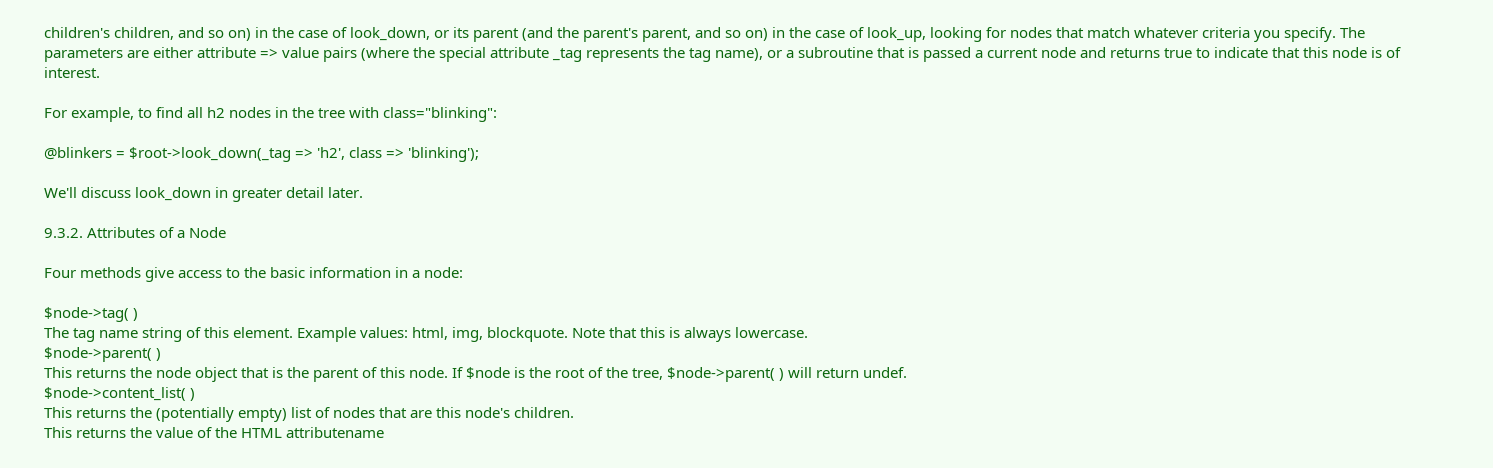children's children, and so on) in the case of look_down, or its parent (and the parent's parent, and so on) in the case of look_up, looking for nodes that match whatever criteria you specify. The parameters are either attribute => value pairs (where the special attribute _tag represents the tag name), or a subroutine that is passed a current node and returns true to indicate that this node is of interest.

For example, to find all h2 nodes in the tree with class="blinking":

@blinkers = $root->look_down(_tag => 'h2', class => 'blinking');

We'll discuss look_down in greater detail later.

9.3.2. Attributes of a Node

Four methods give access to the basic information in a node:

$node->tag( )
The tag name string of this element. Example values: html, img, blockquote. Note that this is always lowercase.
$node->parent( )
This returns the node object that is the parent of this node. If $node is the root of the tree, $node->parent( ) will return undef.
$node->content_list( )
This returns the (potentially empty) list of nodes that are this node's children.
This returns the value of the HTML attributename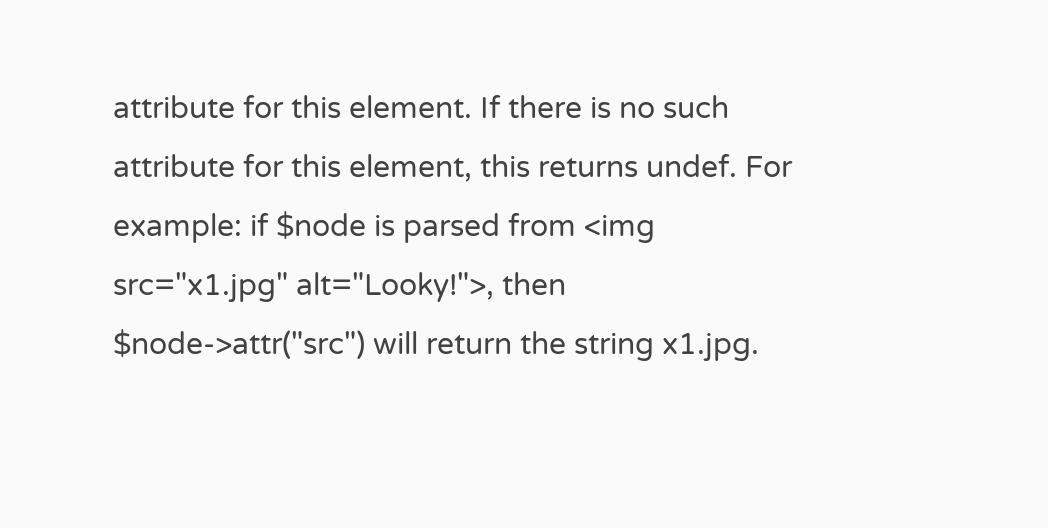attribute for this element. If there is no such attribute for this element, this returns undef. For example: if $node is parsed from <img src="x1.jpg" alt="Looky!">, then $node->attr("src") will return the string x1.jpg.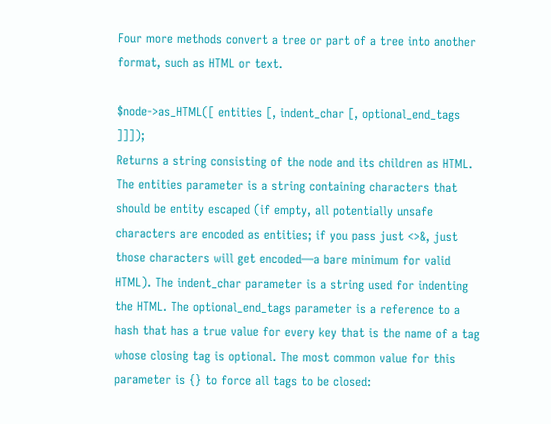Four more methods convert a tree or part of a tree into another format, such as HTML or text.

$node->as_HTML([ entities [, indent_char [, optional_end_tags ]]]);
Returns a string consisting of the node and its children as HTML. The entities parameter is a string containing characters that should be entity escaped (if empty, all potentially unsafe characters are encoded as entities; if you pass just <>&, just those characters will get encoded—a bare minimum for valid HTML). The indent_char parameter is a string used for indenting the HTML. The optional_end_tags parameter is a reference to a hash that has a true value for every key that is the name of a tag whose closing tag is optional. The most common value for this parameter is {} to force all tags to be closed: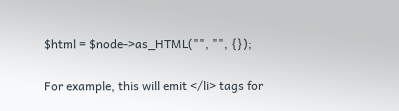$html = $node->as_HTML("", "", {});

For example, this will emit </li> tags for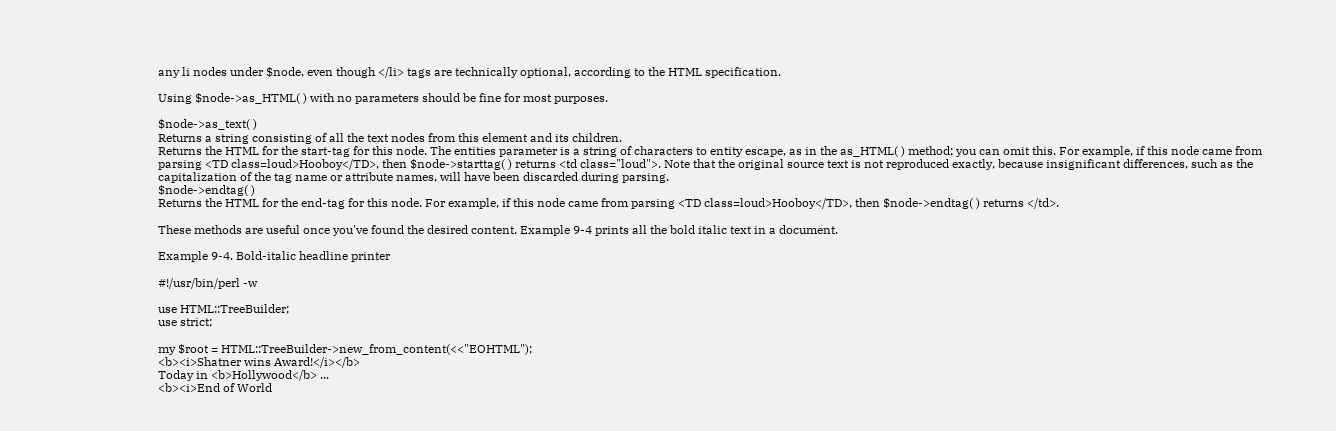any li nodes under $node, even though </li> tags are technically optional, according to the HTML specification.

Using $node->as_HTML( ) with no parameters should be fine for most purposes.

$node->as_text( )
Returns a string consisting of all the text nodes from this element and its children.
Returns the HTML for the start-tag for this node. The entities parameter is a string of characters to entity escape, as in the as_HTML( ) method; you can omit this. For example, if this node came from parsing <TD class=loud>Hooboy</TD>, then $node->starttag( ) returns <td class="loud">. Note that the original source text is not reproduced exactly, because insignificant differences, such as the capitalization of the tag name or attribute names, will have been discarded during parsing.
$node->endtag( )
Returns the HTML for the end-tag for this node. For example, if this node came from parsing <TD class=loud>Hooboy</TD>, then $node->endtag( ) returns </td>.

These methods are useful once you've found the desired content. Example 9-4 prints all the bold italic text in a document.

Example 9-4. Bold-italic headline printer

#!/usr/bin/perl -w

use HTML::TreeBuilder;
use strict;

my $root = HTML::TreeBuilder->new_from_content(<<"EOHTML");
<b><i>Shatner wins Award!</i></b>
Today in <b>Hollywood</b> ...
<b><i>End of World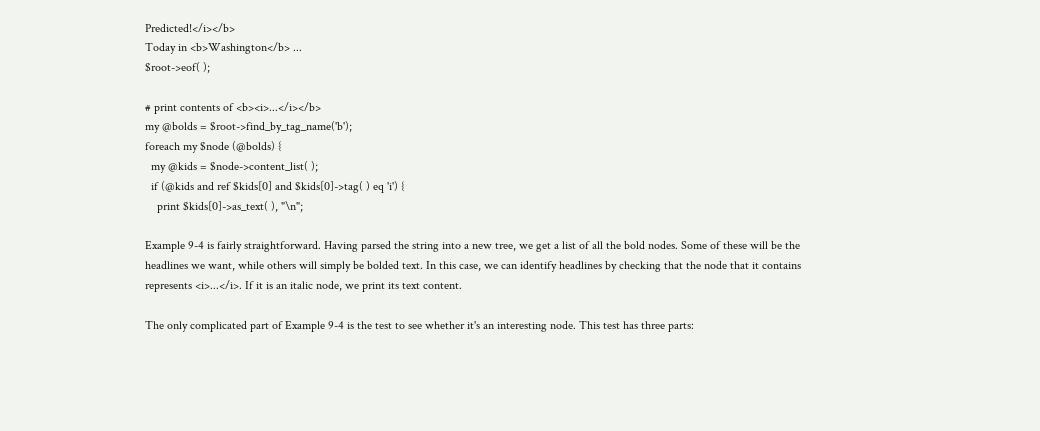Predicted!</i></b>
Today in <b>Washington</b> ...
$root->eof( );

# print contents of <b><i>...</i></b>
my @bolds = $root->find_by_tag_name('b');
foreach my $node (@bolds) {
  my @kids = $node->content_list( );
  if (@kids and ref $kids[0] and $kids[0]->tag( ) eq 'i') {
    print $kids[0]->as_text( ), "\n";

Example 9-4 is fairly straightforward. Having parsed the string into a new tree, we get a list of all the bold nodes. Some of these will be the headlines we want, while others will simply be bolded text. In this case, we can identify headlines by checking that the node that it contains represents <i>...</i>. If it is an italic node, we print its text content.

The only complicated part of Example 9-4 is the test to see whether it's an interesting node. This test has three parts: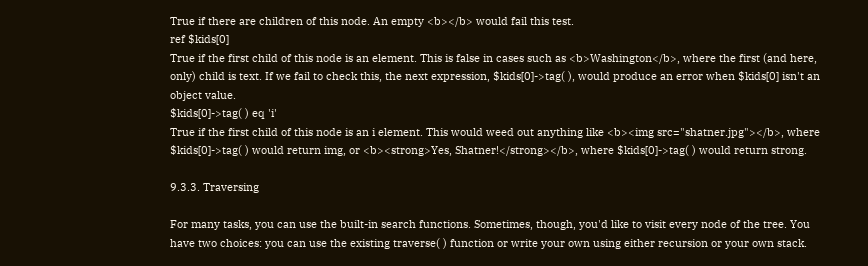True if there are children of this node. An empty <b></b> would fail this test.
ref $kids[0]
True if the first child of this node is an element. This is false in cases such as <b>Washington</b>, where the first (and here, only) child is text. If we fail to check this, the next expression, $kids[0]->tag( ), would produce an error when $kids[0] isn't an object value.
$kids[0]->tag( ) eq 'i'
True if the first child of this node is an i element. This would weed out anything like <b><img src="shatner.jpg"></b>, where $kids[0]->tag( ) would return img, or <b><strong>Yes, Shatner!</strong></b>, where $kids[0]->tag( ) would return strong.

9.3.3. Traversing

For many tasks, you can use the built-in search functions. Sometimes, though, you'd like to visit every node of the tree. You have two choices: you can use the existing traverse( ) function or write your own using either recursion or your own stack.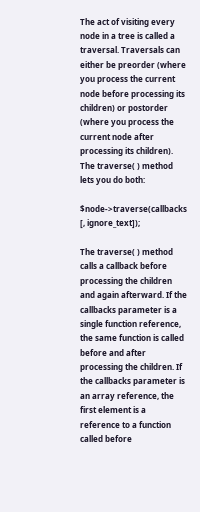The act of visiting every node in a tree is called a traversal. Traversals can either be preorder (where you process the current node before processing its children) or postorder (where you process the current node after processing its children). The traverse( ) method lets you do both:

$node->traverse(callbacks [, ignore_text]);

The traverse( ) method calls a callback before processing the children and again afterward. If the callbacks parameter is a single function reference, the same function is called before and after processing the children. If the callbacks parameter is an array reference, the first element is a reference to a function called before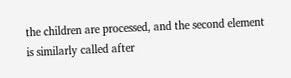the children are processed, and the second element is similarly called after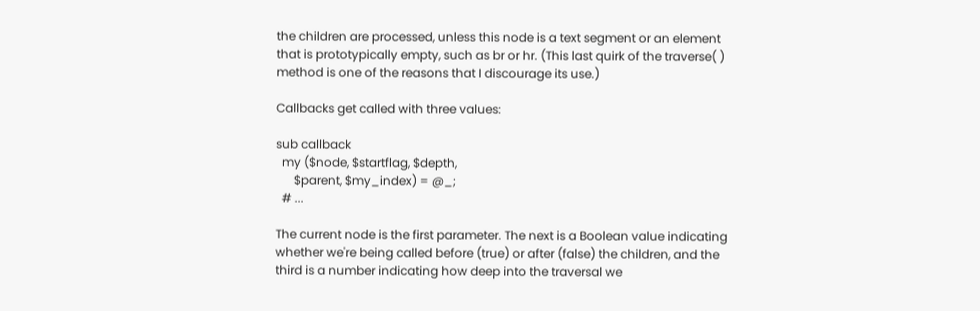the children are processed, unless this node is a text segment or an element that is prototypically empty, such as br or hr. (This last quirk of the traverse( ) method is one of the reasons that I discourage its use.)

Callbacks get called with three values:

sub callback
  my ($node, $startflag, $depth,
      $parent, $my_index) = @_;
  # ...

The current node is the first parameter. The next is a Boolean value indicating whether we're being called before (true) or after (false) the children, and the third is a number indicating how deep into the traversal we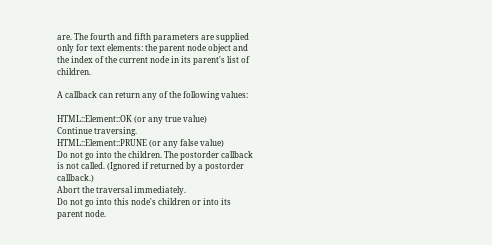are. The fourth and fifth parameters are supplied only for text elements: the parent node object and the index of the current node in its parent's list of children.

A callback can return any of the following values:

HTML::Element::OK (or any true value)
Continue traversing.
HTML::Element::PRUNE (or any false value)
Do not go into the children. The postorder callback is not called. (Ignored if returned by a postorder callback.)
Abort the traversal immediately.
Do not go into this node's children or into its parent node.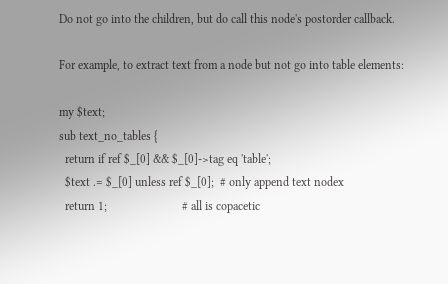Do not go into the children, but do call this node's postorder callback.

For example, to extract text from a node but not go into table elements:

my $text;
sub text_no_tables {
  return if ref $_[0] && $_[0]->tag eq 'table';
  $text .= $_[0] unless ref $_[0];  # only append text nodex
  return 1;                         # all is copacetic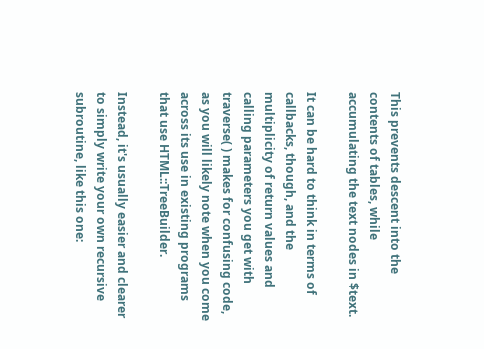This prevents descent into the contents of tables, while accumulating the text nodes in $text.

It can be hard to think in terms of callbacks, though, and the multiplicity of return values and calling parameters you get with traverse( ) makes for confusing code, as you will likely note when you come across its use in existing programs that use HTML::TreeBuilder.

Instead, it's usually easier and clearer to simply write your own recursive subroutine, like this one: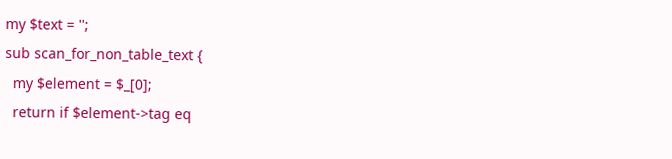my $text = '';
sub scan_for_non_table_text {
  my $element = $_[0];
  return if $element->tag eq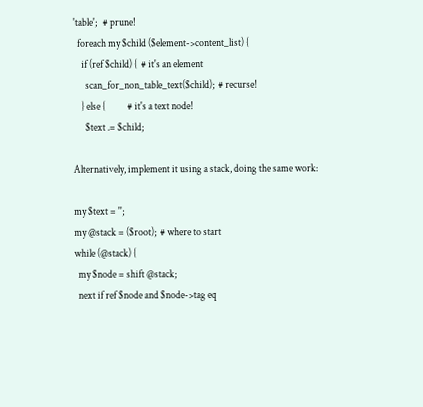'table';   # prune!
  foreach my $child ($element->content_list) {
    if (ref $child) {  # it's an element
      scan_for_non_table_text($child);  # recurse!
    } else {           # it's a text node!
      $text .= $child;

Alternatively, implement it using a stack, doing the same work:

my $text = '';
my @stack = ($root);  # where to start
while (@stack) {
  my $node = shift @stack;
  next if ref $node and $node->tag eq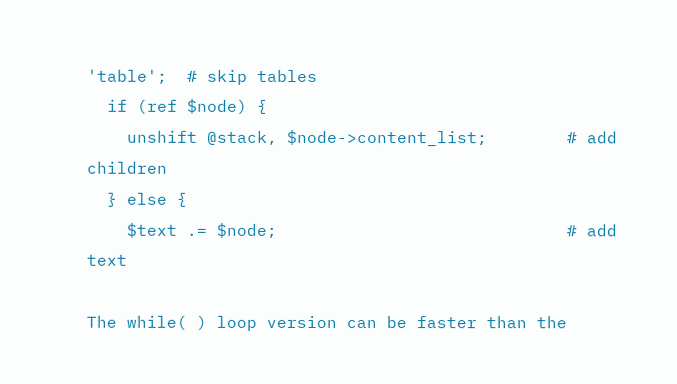'table';  # skip tables
  if (ref $node) {
    unshift @stack, $node->content_list;        # add children
  } else {
    $text .= $node;                             # add text

The while( ) loop version can be faster than the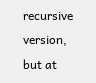recursive version, but at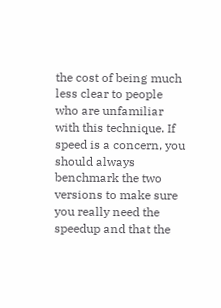the cost of being much less clear to people who are unfamiliar with this technique. If speed is a concern, you should always benchmark the two versions to make sure you really need the speedup and that the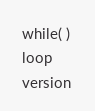while( ) loop version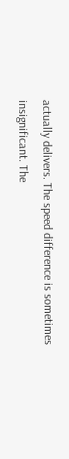actually delivers. The speed difference is sometimes insignificant. The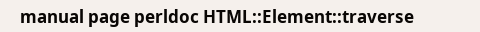manual page perldoc HTML::Element::traverse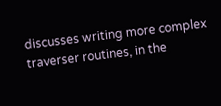discusses writing more complex traverser routines, in the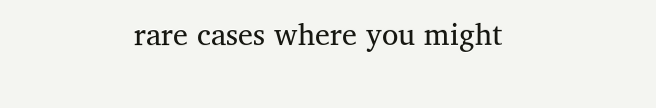rare cases where you might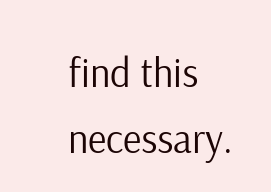find this necessary.